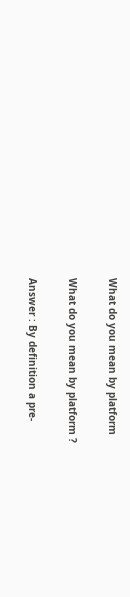What do you mean by platform

What do you mean by platform ?

Answer : By definition a pre-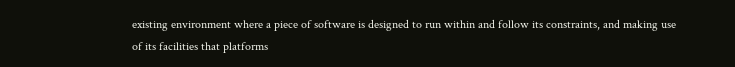existing environment where a piece of software is designed to run within and follow its constraints, and making use of its facilities that platforms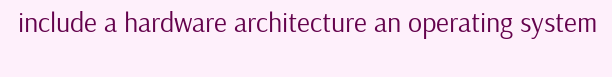include a hardware architecture an operating system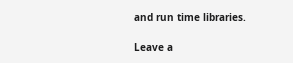and run time libraries.

Leave a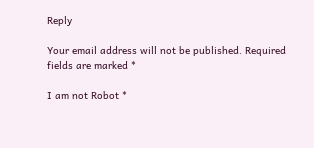Reply

Your email address will not be published. Required fields are marked *

I am not Robot *